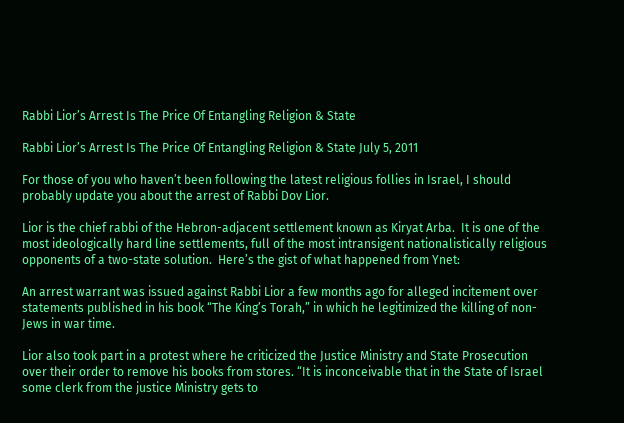Rabbi Lior’s Arrest Is The Price Of Entangling Religion & State

Rabbi Lior’s Arrest Is The Price Of Entangling Religion & State July 5, 2011

For those of you who haven’t been following the latest religious follies in Israel, I should probably update you about the arrest of Rabbi Dov Lior.

Lior is the chief rabbi of the Hebron-adjacent settlement known as Kiryat Arba.  It is one of the most ideologically hard line settlements, full of the most intransigent nationalistically religious opponents of a two-state solution.  Here’s the gist of what happened from Ynet:

An arrest warrant was issued against Rabbi Lior a few months ago for alleged incitement over statements published in his book “The King’s Torah,” in which he legitimized the killing of non-Jews in war time.

Lior also took part in a protest where he criticized the Justice Ministry and State Prosecution over their order to remove his books from stores. “It is inconceivable that in the State of Israel some clerk from the justice Ministry gets to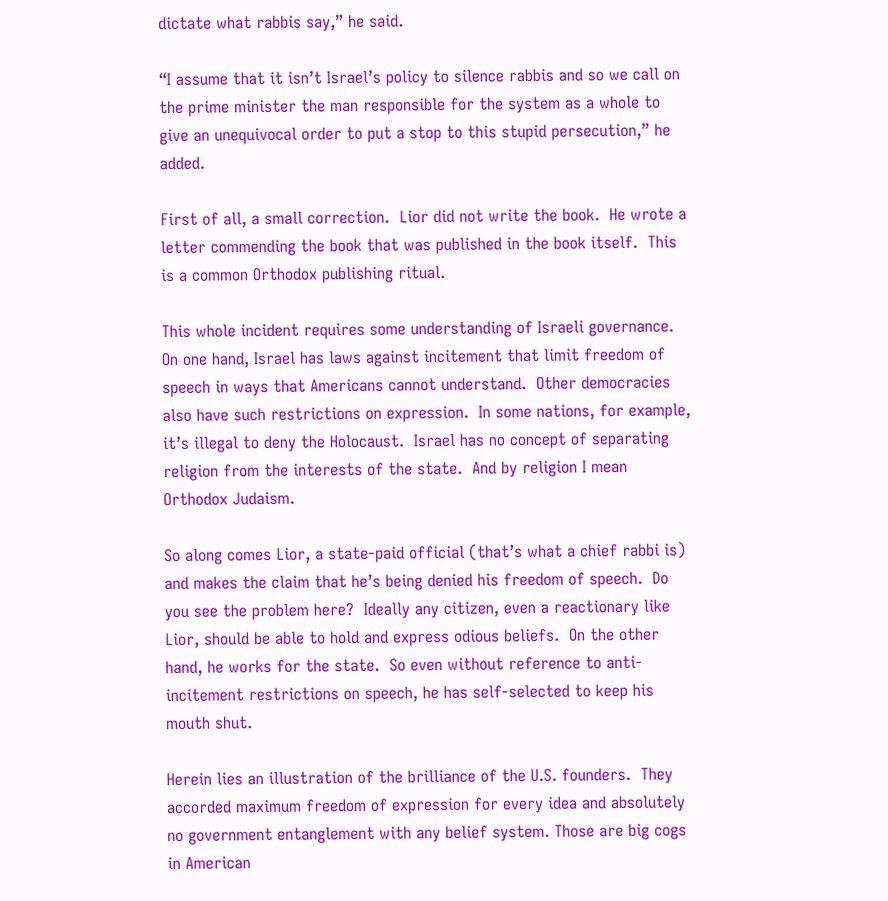dictate what rabbis say,” he said.

“I assume that it isn’t Israel’s policy to silence rabbis and so we call on the prime minister the man responsible for the system as a whole to give an unequivocal order to put a stop to this stupid persecution,” he added.

First of all, a small correction.  Lior did not write the book.  He wrote a letter commending the book that was published in the book itself.  This is a common Orthodox publishing ritual.

This whole incident requires some understanding of Israeli governance.  On one hand, Israel has laws against incitement that limit freedom of speech in ways that Americans cannot understand.  Other democracies also have such restrictions on expression.  In some nations, for example, it’s illegal to deny the Holocaust.  Israel has no concept of separating religion from the interests of the state.  And by religion I mean Orthodox Judaism.

So along comes Lior, a state-paid official (that’s what a chief rabbi is) and makes the claim that he’s being denied his freedom of speech.  Do you see the problem here?  Ideally any citizen, even a reactionary like Lior, should be able to hold and express odious beliefs.  On the other hand, he works for the state.  So even without reference to anti-incitement restrictions on speech, he has self-selected to keep his mouth shut.

Herein lies an illustration of the brilliance of the U.S. founders.  They accorded maximum freedom of expression for every idea and absolutely no government entanglement with any belief system. Those are big cogs in American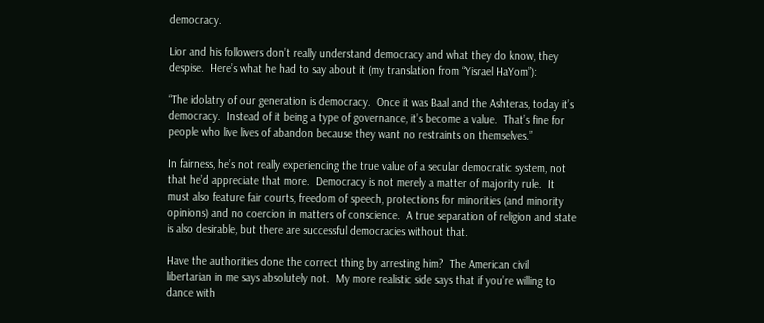democracy.

Lior and his followers don’t really understand democracy and what they do know, they despise.  Here’s what he had to say about it (my translation from “Yisrael HaYom”):

“The idolatry of our generation is democracy.  Once it was Baal and the Ashteras, today it’s democracy.  Instead of it being a type of governance, it’s become a value.  That’s fine for people who live lives of abandon because they want no restraints on themselves.”

In fairness, he’s not really experiencing the true value of a secular democratic system, not that he’d appreciate that more.  Democracy is not merely a matter of majority rule.  It must also feature fair courts, freedom of speech, protections for minorities (and minority opinions) and no coercion in matters of conscience.  A true separation of religion and state is also desirable, but there are successful democracies without that.

Have the authorities done the correct thing by arresting him?  The American civil libertarian in me says absolutely not.  My more realistic side says that if you’re willing to dance with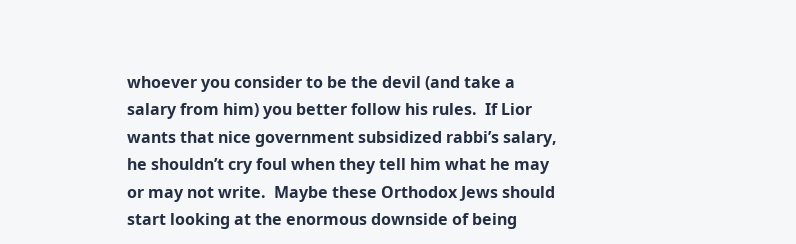whoever you consider to be the devil (and take a salary from him) you better follow his rules.  If Lior wants that nice government subsidized rabbi’s salary, he shouldn’t cry foul when they tell him what he may or may not write.  Maybe these Orthodox Jews should start looking at the enormous downside of being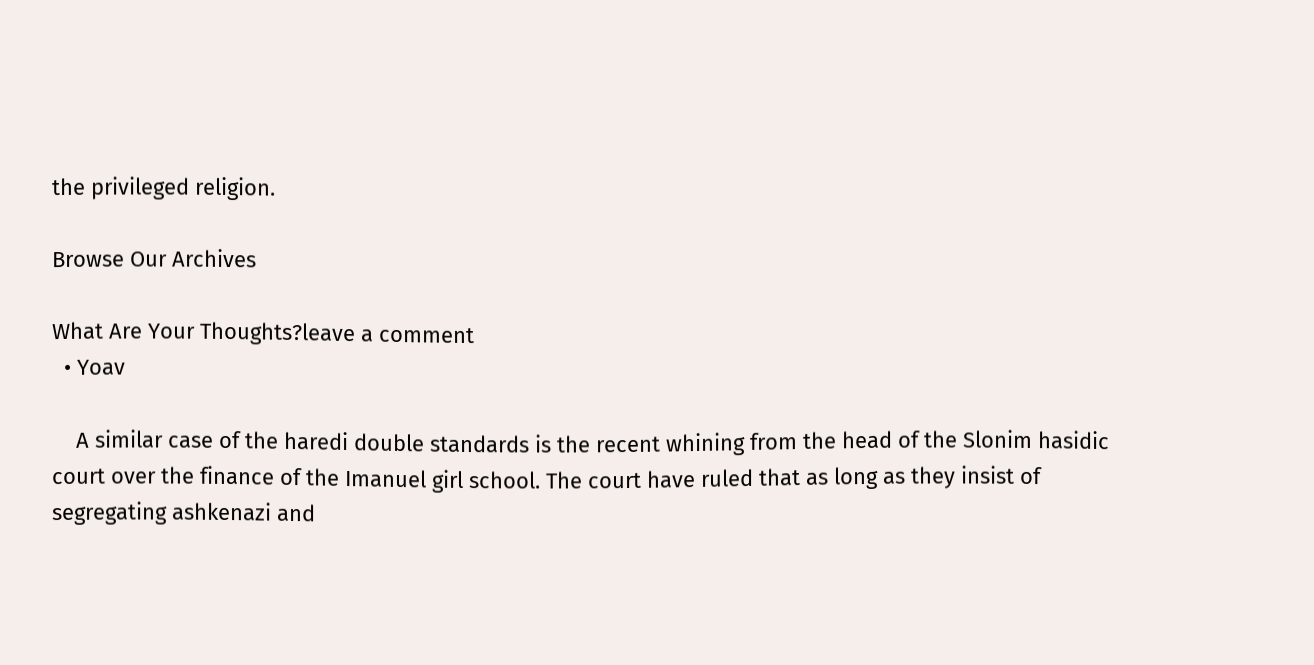the privileged religion.

Browse Our Archives

What Are Your Thoughts?leave a comment
  • Yoav

    A similar case of the haredi double standards is the recent whining from the head of the Slonim hasidic court over the finance of the Imanuel girl school. The court have ruled that as long as they insist of segregating ashkenazi and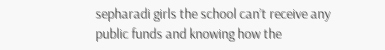sepharadi girls the school can’t receive any public funds and knowing how the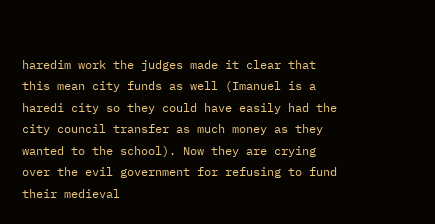haredim work the judges made it clear that this mean city funds as well (Imanuel is a haredi city so they could have easily had the city council transfer as much money as they wanted to the school). Now they are crying over the evil government for refusing to fund their medieval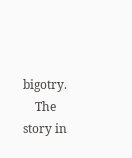bigotry.
    The story in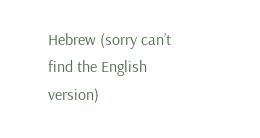Hebrew (sorry can’t find the English version)